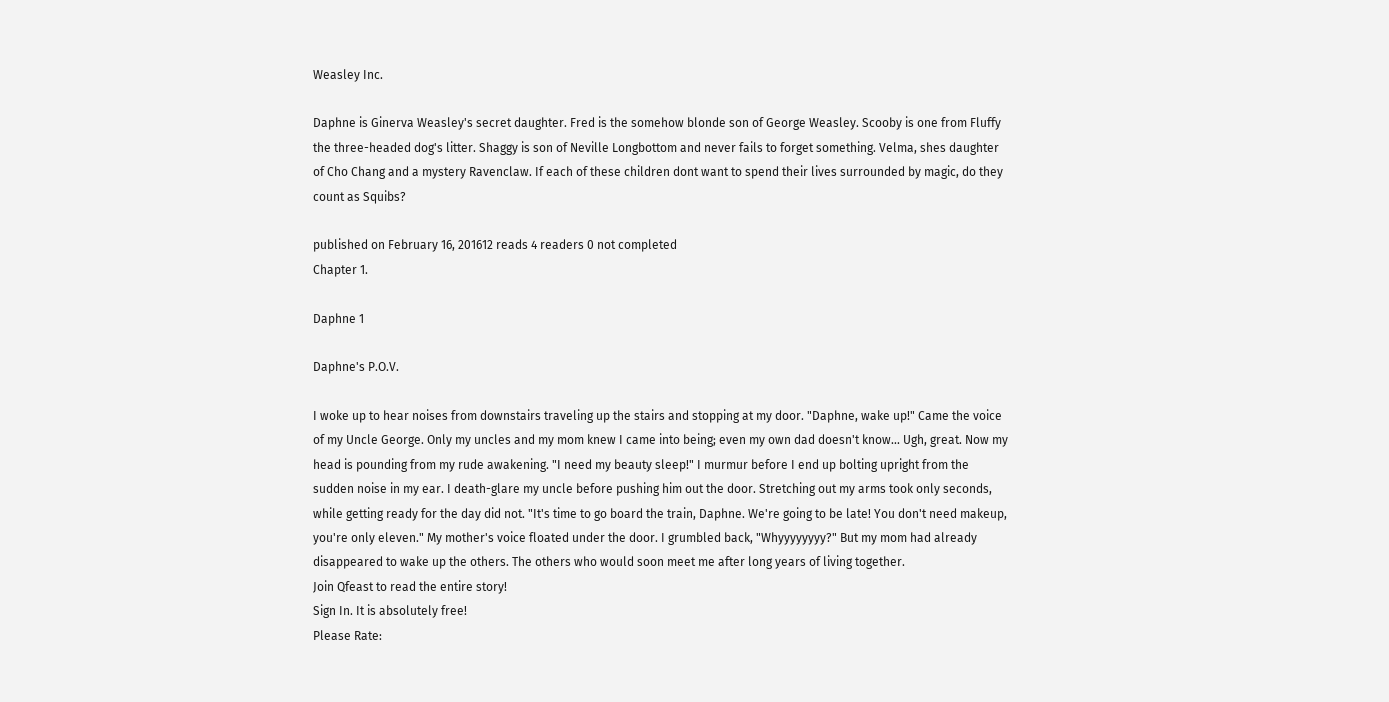Weasley Inc.

Daphne is Ginerva Weasley's secret daughter. Fred is the somehow blonde son of George Weasley. Scooby is one from Fluffy the three-headed dog's litter. Shaggy is son of Neville Longbottom and never fails to forget something. Velma, shes daughter of Cho Chang and a mystery Ravenclaw. If each of these children dont want to spend their lives surrounded by magic, do they count as Squibs?

published on February 16, 201612 reads 4 readers 0 not completed
Chapter 1.

Daphne 1

Daphne's P.O.V.

I woke up to hear noises from downstairs traveling up the stairs and stopping at my door. "Daphne, wake up!" Came the voice of my Uncle George. Only my uncles and my mom knew I came into being; even my own dad doesn't know... Ugh, great. Now my head is pounding from my rude awakening. "I need my beauty sleep!" I murmur before I end up bolting upright from the sudden noise in my ear. I death-glare my uncle before pushing him out the door. Stretching out my arms took only seconds, while getting ready for the day did not. "It's time to go board the train, Daphne. We're going to be late! You don't need makeup, you're only eleven." My mother's voice floated under the door. I grumbled back, "Whyyyyyyyy?" But my mom had already disappeared to wake up the others. The others who would soon meet me after long years of living together.
Join Qfeast to read the entire story!
Sign In. It is absolutely free!
Please Rate: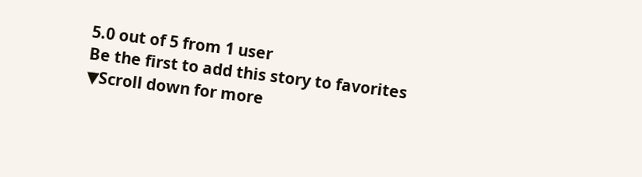5.0 out of 5 from 1 user
Be the first to add this story to favorites
▼Scroll down for more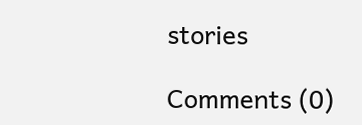stories

Comments (0)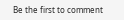Be the first to comment